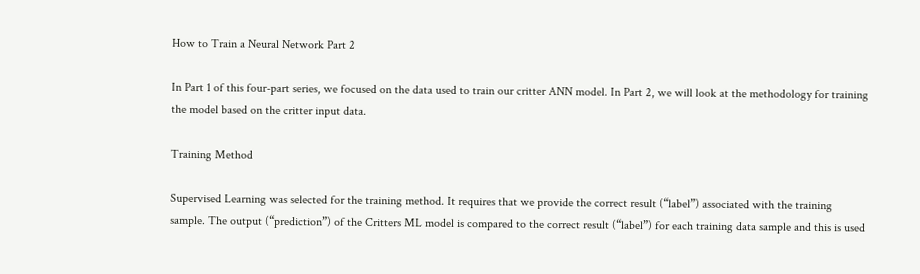How to Train a Neural Network Part 2

In Part 1 of this four-part series, we focused on the data used to train our critter ANN model. In Part 2, we will look at the methodology for training the model based on the critter input data.

Training Method

Supervised Learning was selected for the training method. It requires that we provide the correct result (“label”) associated with the training sample. The output (“prediction”) of the Critters ML model is compared to the correct result (“label”) for each training data sample and this is used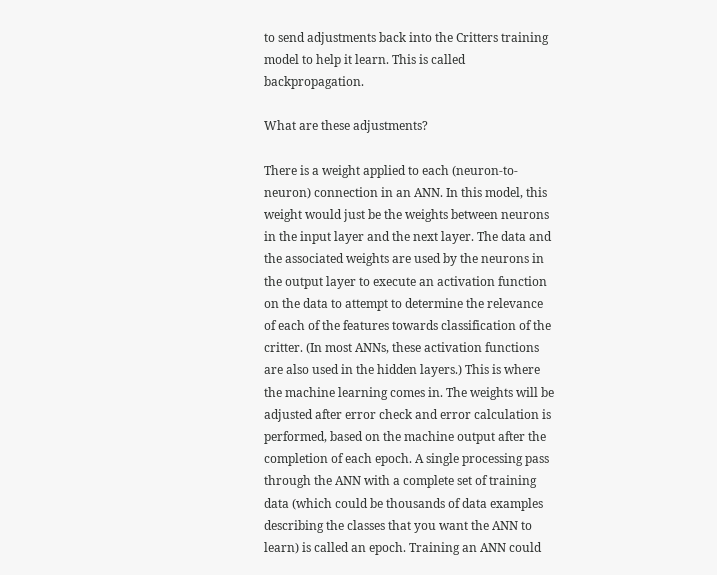to send adjustments back into the Critters training model to help it learn. This is called backpropagation.

What are these adjustments?

There is a weight applied to each (neuron-to-neuron) connection in an ANN. In this model, this weight would just be the weights between neurons in the input layer and the next layer. The data and the associated weights are used by the neurons in the output layer to execute an activation function on the data to attempt to determine the relevance of each of the features towards classification of the critter. (In most ANNs, these activation functions are also used in the hidden layers.) This is where the machine learning comes in. The weights will be adjusted after error check and error calculation is performed, based on the machine output after the completion of each epoch. A single processing pass through the ANN with a complete set of training data (which could be thousands of data examples describing the classes that you want the ANN to learn) is called an epoch. Training an ANN could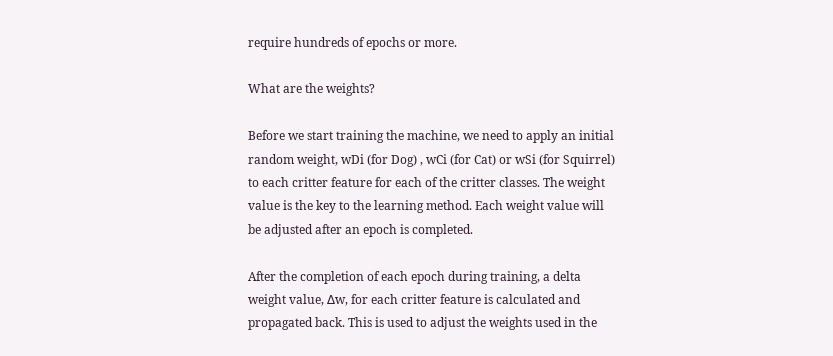require hundreds of epochs or more.

What are the weights?

Before we start training the machine, we need to apply an initial random weight, wDi (for Dog) , wCi (for Cat) or wSi (for Squirrel) to each critter feature for each of the critter classes. The weight value is the key to the learning method. Each weight value will be adjusted after an epoch is completed.

After the completion of each epoch during training, a delta weight value, ∆w, for each critter feature is calculated and propagated back. This is used to adjust the weights used in the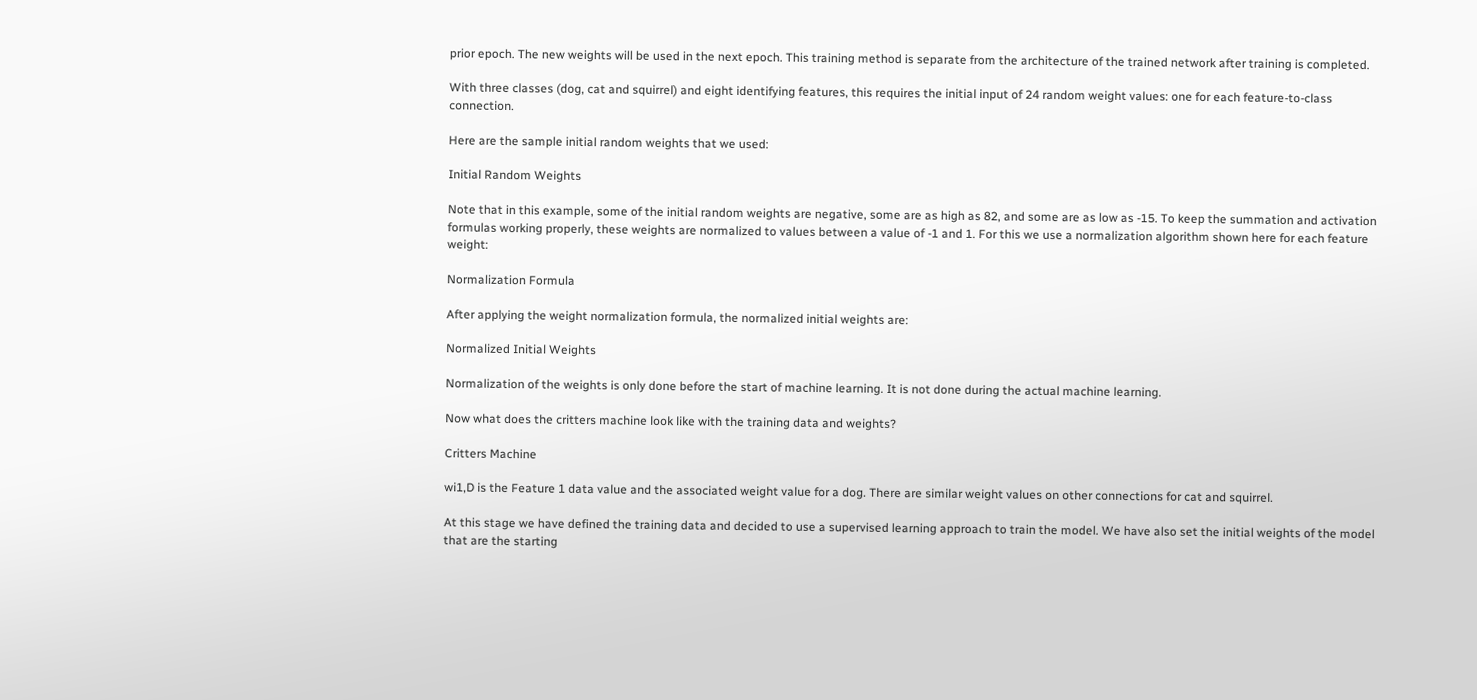prior epoch. The new weights will be used in the next epoch. This training method is separate from the architecture of the trained network after training is completed.

With three classes (dog, cat and squirrel) and eight identifying features, this requires the initial input of 24 random weight values: one for each feature-to-class connection.

Here are the sample initial random weights that we used:

Initial Random Weights

Note that in this example, some of the initial random weights are negative, some are as high as 82, and some are as low as -15. To keep the summation and activation formulas working properly, these weights are normalized to values between a value of -1 and 1. For this we use a normalization algorithm shown here for each feature weight:

Normalization Formula

After applying the weight normalization formula, the normalized initial weights are:

Normalized Initial Weights

Normalization of the weights is only done before the start of machine learning. It is not done during the actual machine learning.

Now what does the critters machine look like with the training data and weights?

Critters Machine

wi1,D is the Feature 1 data value and the associated weight value for a dog. There are similar weight values on other connections for cat and squirrel.

At this stage we have defined the training data and decided to use a supervised learning approach to train the model. We have also set the initial weights of the model that are the starting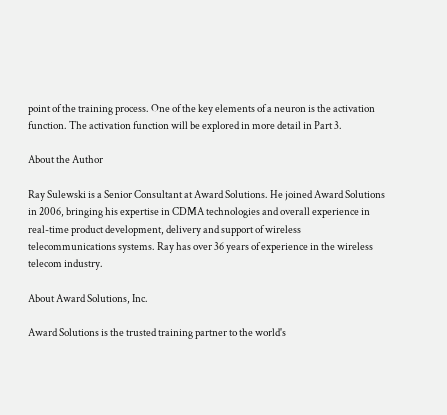point of the training process. One of the key elements of a neuron is the activation function. The activation function will be explored in more detail in Part 3.

About the Author

Ray Sulewski is a Senior Consultant at Award Solutions. He joined Award Solutions in 2006, bringing his expertise in CDMA technologies and overall experience in real-time product development, delivery and support of wireless telecommunications systems. Ray has over 36 years of experience in the wireless telecom industry.

About Award Solutions, Inc.

Award Solutions is the trusted training partner to the world's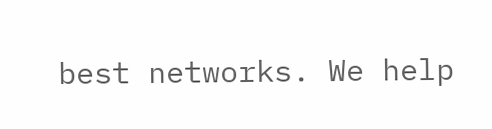best networks. We help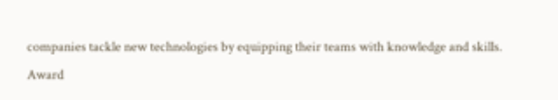companies tackle new technologies by equipping their teams with knowledge and skills. Award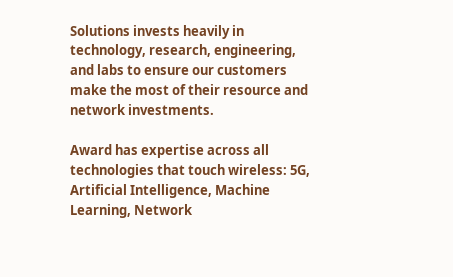Solutions invests heavily in technology, research, engineering, and labs to ensure our customers make the most of their resource and network investments.

Award has expertise across all technologies that touch wireless: 5G, Artificial Intelligence, Machine Learning, Network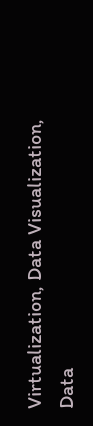Virtualization, Data Visualization, Data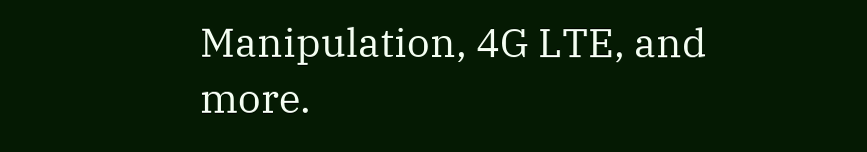Manipulation, 4G LTE, and more.